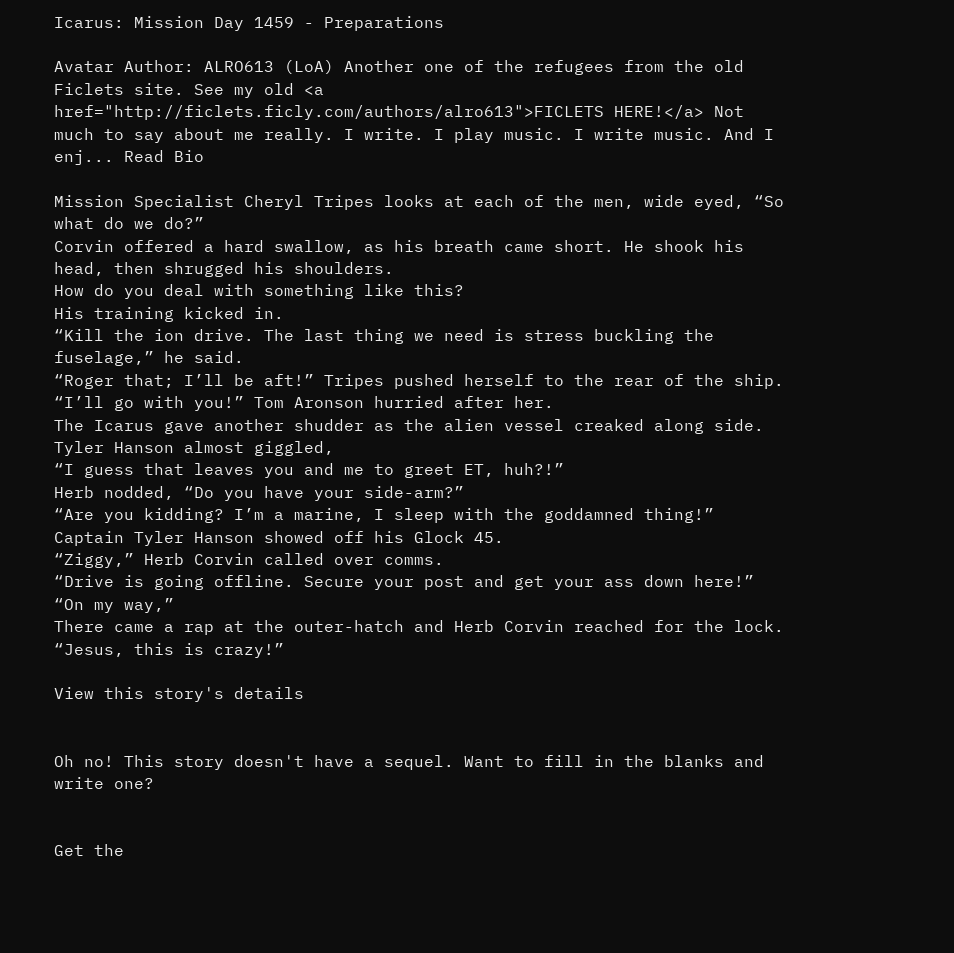Icarus: Mission Day 1459 - Preparations

Avatar Author: ALRO613 (LoA) Another one of the refugees from the old Ficlets site. See my old <a href="http://ficlets.ficly.com/authors/alro613">FICLETS HERE!</a> Not much to say about me really. I write. I play music. I write music. And I enj... Read Bio

Mission Specialist Cheryl Tripes looks at each of the men, wide eyed, “So what do we do?”
Corvin offered a hard swallow, as his breath came short. He shook his head, then shrugged his shoulders.
How do you deal with something like this?
His training kicked in.
“Kill the ion drive. The last thing we need is stress buckling the fuselage,” he said.
“Roger that; I’ll be aft!” Tripes pushed herself to the rear of the ship.
“I’ll go with you!” Tom Aronson hurried after her.
The Icarus gave another shudder as the alien vessel creaked along side. Tyler Hanson almost giggled,
“I guess that leaves you and me to greet ET, huh?!”
Herb nodded, “Do you have your side-arm?”
“Are you kidding? I’m a marine, I sleep with the goddamned thing!” Captain Tyler Hanson showed off his Glock 45.
“Ziggy,” Herb Corvin called over comms.
“Drive is going offline. Secure your post and get your ass down here!”
“On my way,”
There came a rap at the outer-hatch and Herb Corvin reached for the lock.
“Jesus, this is crazy!”

View this story's details


Oh no! This story doesn't have a sequel. Want to fill in the blanks and write one?


Get the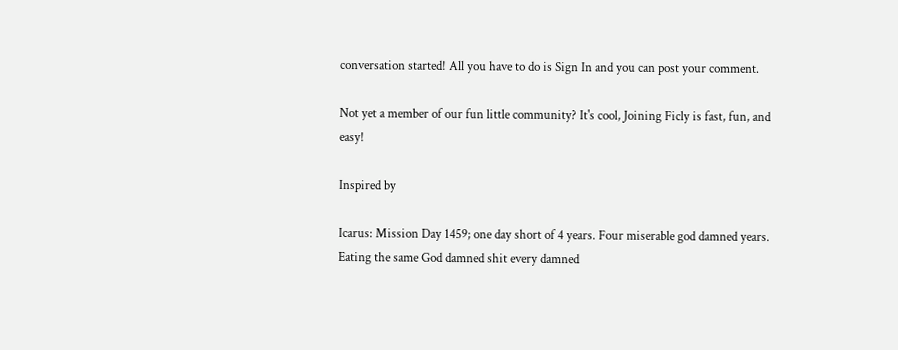conversation started! All you have to do is Sign In and you can post your comment.

Not yet a member of our fun little community? It's cool, Joining Ficly is fast, fun, and easy!

Inspired by

Icarus: Mission Day 1459; one day short of 4 years. Four miserable god damned years. Eating the same God damned shit every damned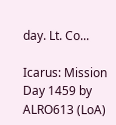day. Lt. Co...

Icarus: Mission Day 1459 by ALRO613 (LoA)